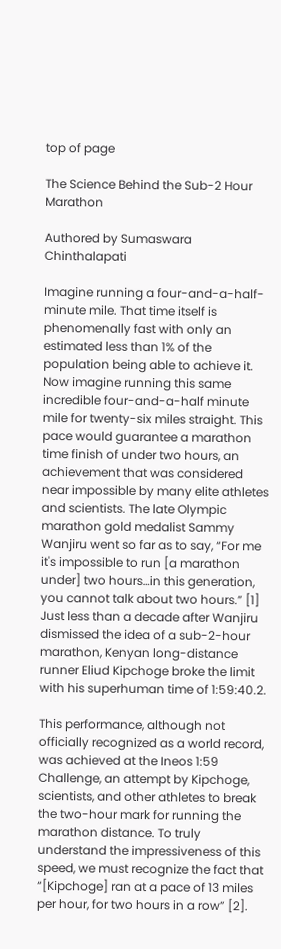top of page

The Science Behind the Sub-2 Hour Marathon

Authored by Sumaswara Chinthalapati

Imagine running a four-and-a-half-minute mile. That time itself is phenomenally fast with only an estimated less than 1% of the population being able to achieve it. Now imagine running this same incredible four-and-a-half minute mile for twenty-six miles straight. This pace would guarantee a marathon time finish of under two hours, an achievement that was considered near impossible by many elite athletes and scientists. The late Olympic marathon gold medalist Sammy Wanjiru went so far as to say, “For me it's impossible to run [a marathon under] two hours…in this generation, you cannot talk about two hours.” [1] Just less than a decade after Wanjiru dismissed the idea of a sub-2-hour marathon, Kenyan long-distance runner Eliud Kipchoge broke the limit with his superhuman time of 1:59:40.2.

This performance, although not officially recognized as a world record, was achieved at the Ineos 1:59 Challenge, an attempt by Kipchoge, scientists, and other athletes to break the two-hour mark for running the marathon distance. To truly understand the impressiveness of this speed, we must recognize the fact that “[Kipchoge] ran at a pace of 13 miles per hour, for two hours in a row” [2].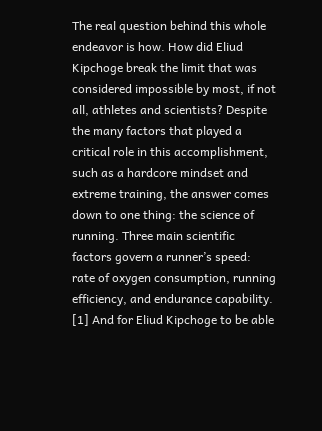The real question behind this whole endeavor is how. How did Eliud Kipchoge break the limit that was considered impossible by most, if not all, athletes and scientists? Despite the many factors that played a critical role in this accomplishment, such as a hardcore mindset and extreme training, the answer comes down to one thing: the science of running. Three main scientific factors govern a runner’s speed: rate of oxygen consumption, running efficiency, and endurance capability. [1] And for Eliud Kipchoge to be able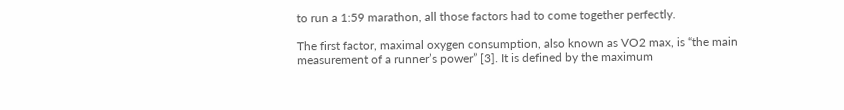to run a 1:59 marathon, all those factors had to come together perfectly.

The first factor, maximal oxygen consumption, also known as VO2 max, is “the main measurement of a runner’s power” [3]. It is defined by the maximum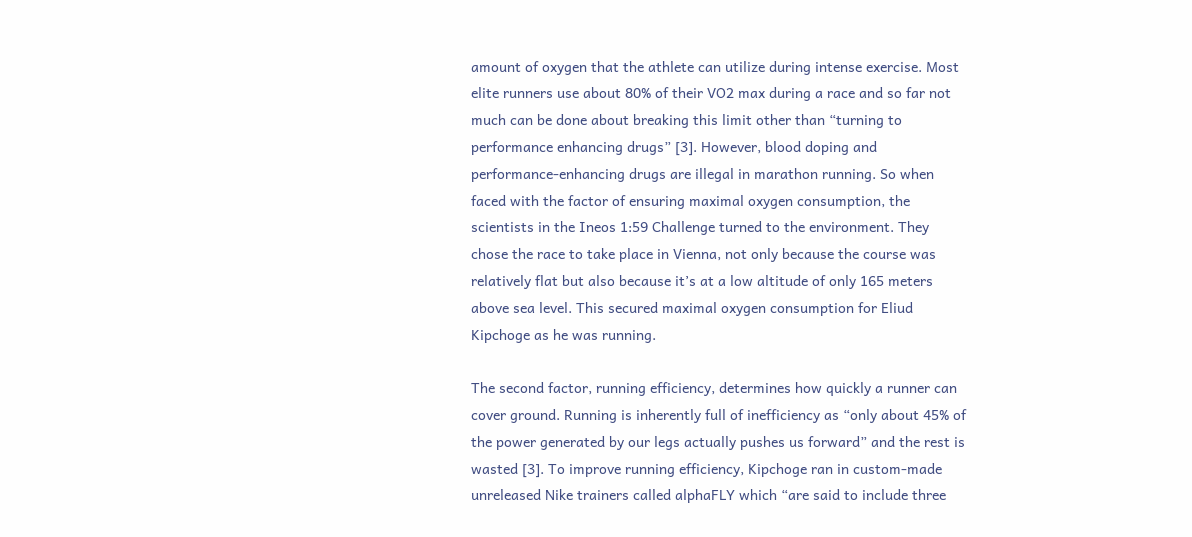amount of oxygen that the athlete can utilize during intense exercise. Most elite runners use about 80% of their VO2 max during a race and so far not much can be done about breaking this limit other than “turning to performance enhancing drugs” [3]. However, blood doping and performance-enhancing drugs are illegal in marathon running. So when faced with the factor of ensuring maximal oxygen consumption, the scientists in the Ineos 1:59 Challenge turned to the environment. They chose the race to take place in Vienna, not only because the course was relatively flat but also because it’s at a low altitude of only 165 meters above sea level. This secured maximal oxygen consumption for Eliud Kipchoge as he was running.

The second factor, running efficiency, determines how quickly a runner can cover ground. Running is inherently full of inefficiency as “only about 45% of the power generated by our legs actually pushes us forward” and the rest is wasted [3]. To improve running efficiency, Kipchoge ran in custom-made unreleased Nike trainers called alphaFLY which “are said to include three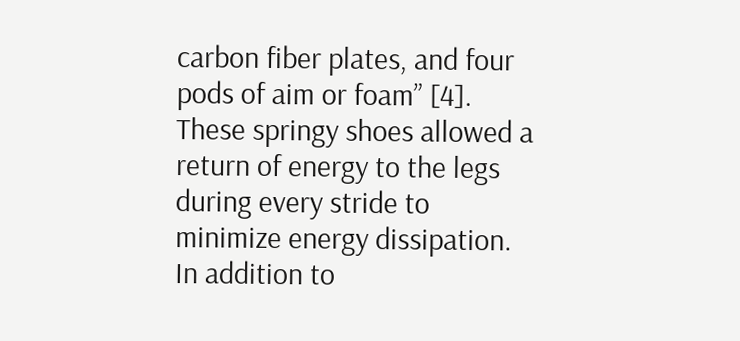carbon fiber plates, and four pods of aim or foam” [4]. These springy shoes allowed a return of energy to the legs during every stride to minimize energy dissipation. In addition to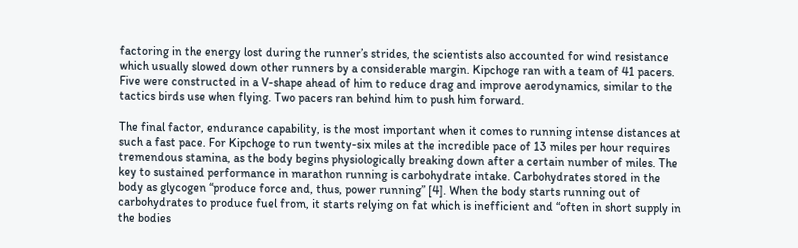factoring in the energy lost during the runner’s strides, the scientists also accounted for wind resistance which usually slowed down other runners by a considerable margin. Kipchoge ran with a team of 41 pacers. Five were constructed in a V-shape ahead of him to reduce drag and improve aerodynamics, similar to the tactics birds use when flying. Two pacers ran behind him to push him forward.

The final factor, endurance capability, is the most important when it comes to running intense distances at such a fast pace. For Kipchoge to run twenty-six miles at the incredible pace of 13 miles per hour requires tremendous stamina, as the body begins physiologically breaking down after a certain number of miles. The key to sustained performance in marathon running is carbohydrate intake. Carbohydrates stored in the body as glycogen “produce force and, thus, power running” [4]. When the body starts running out of carbohydrates to produce fuel from, it starts relying on fat which is inefficient and “often in short supply in the bodies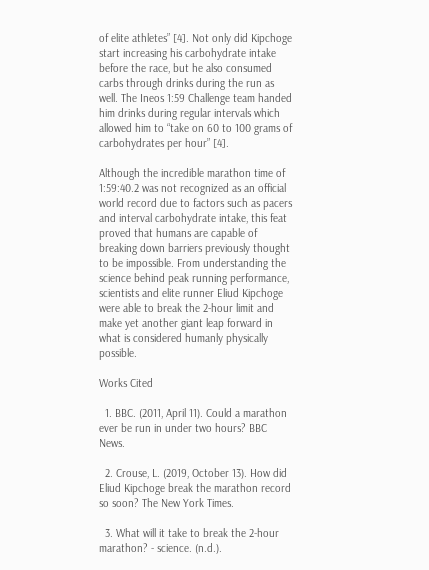of elite athletes” [4]. Not only did Kipchoge start increasing his carbohydrate intake before the race, but he also consumed carbs through drinks during the run as well. The Ineos 1:59 Challenge team handed him drinks during regular intervals which allowed him to “take on 60 to 100 grams of carbohydrates per hour” [4].

Although the incredible marathon time of 1:59:40.2 was not recognized as an official world record due to factors such as pacers and interval carbohydrate intake, this feat proved that humans are capable of breaking down barriers previously thought to be impossible. From understanding the science behind peak running performance, scientists and elite runner Eliud Kipchoge were able to break the 2-hour limit and make yet another giant leap forward in what is considered humanly physically possible.

Works Cited

  1. BBC. (2011, April 11). Could a marathon ever be run in under two hours? BBC News.

  2. Crouse, L. (2019, October 13). How did Eliud Kipchoge break the marathon record so soon? The New York Times.

  3. What will it take to break the 2-hour marathon? - science. (n.d.).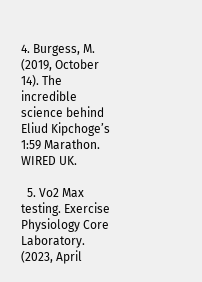4. Burgess, M. (2019, October 14). The incredible science behind Eliud Kipchoge’s 1:59 Marathon. WIRED UK.

  5. Vo2 Max testing. Exercise Physiology Core Laboratory. (2023, April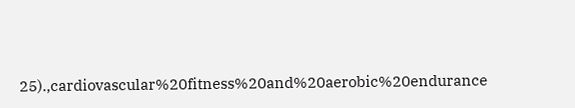25).,cardiovascular%20fitness%20and%20aerobic%20endurance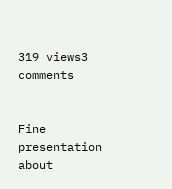319 views3 comments


Fine presentation about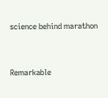science behind marathon


Remarkable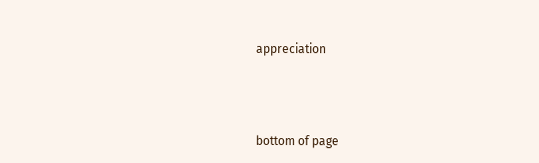appreciation



bottom of page